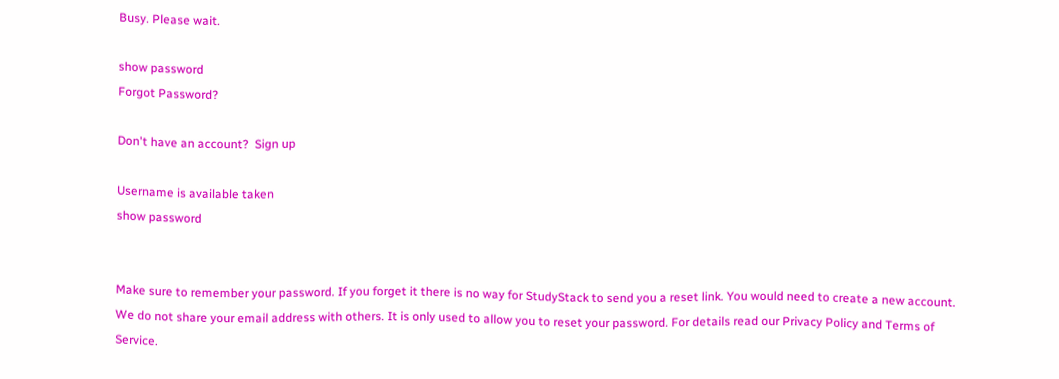Busy. Please wait.

show password
Forgot Password?

Don't have an account?  Sign up

Username is available taken
show password


Make sure to remember your password. If you forget it there is no way for StudyStack to send you a reset link. You would need to create a new account.
We do not share your email address with others. It is only used to allow you to reset your password. For details read our Privacy Policy and Terms of Service.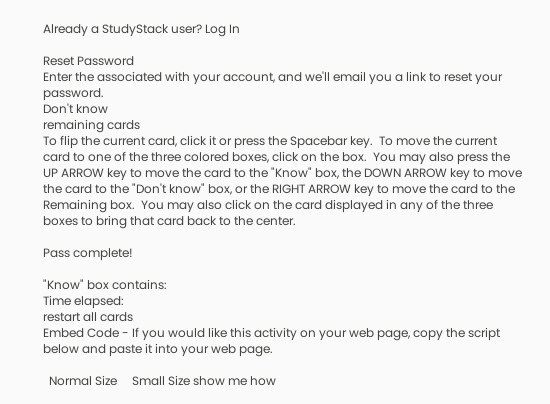Already a StudyStack user? Log In

Reset Password
Enter the associated with your account, and we'll email you a link to reset your password.
Don't know
remaining cards
To flip the current card, click it or press the Spacebar key.  To move the current card to one of the three colored boxes, click on the box.  You may also press the UP ARROW key to move the card to the "Know" box, the DOWN ARROW key to move the card to the "Don't know" box, or the RIGHT ARROW key to move the card to the Remaining box.  You may also click on the card displayed in any of the three boxes to bring that card back to the center.

Pass complete!

"Know" box contains:
Time elapsed:
restart all cards
Embed Code - If you would like this activity on your web page, copy the script below and paste it into your web page.

  Normal Size     Small Size show me how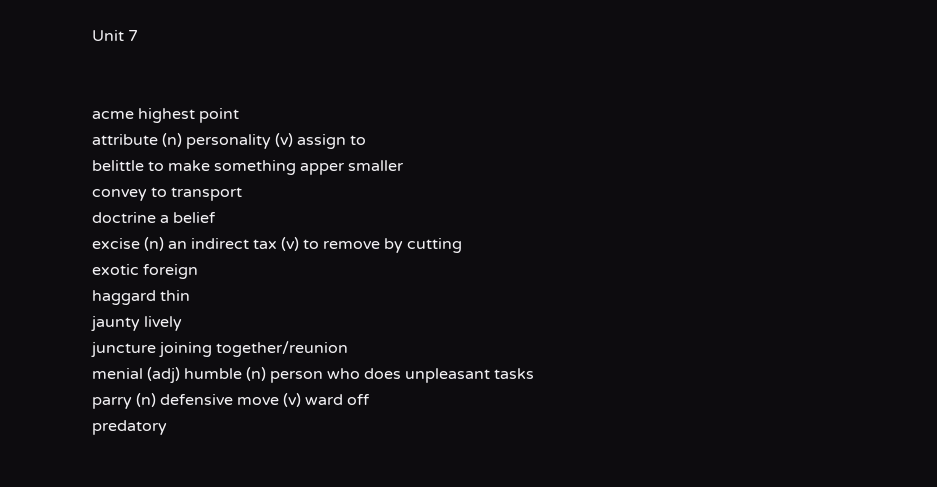Unit 7


acme highest point
attribute (n) personality (v) assign to
belittle to make something apper smaller
convey to transport
doctrine a belief
excise (n) an indirect tax (v) to remove by cutting
exotic foreign
haggard thin
jaunty lively
juncture joining together/reunion
menial (adj) humble (n) person who does unpleasant tasks
parry (n) defensive move (v) ward off
predatory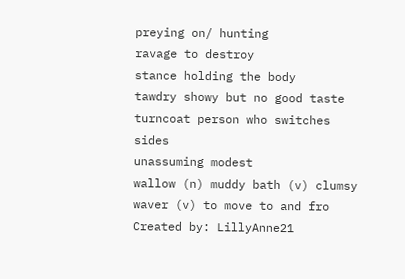preying on/ hunting
ravage to destroy
stance holding the body
tawdry showy but no good taste
turncoat person who switches sides
unassuming modest
wallow (n) muddy bath (v) clumsy
waver (v) to move to and fro
Created by: LillyAnne21